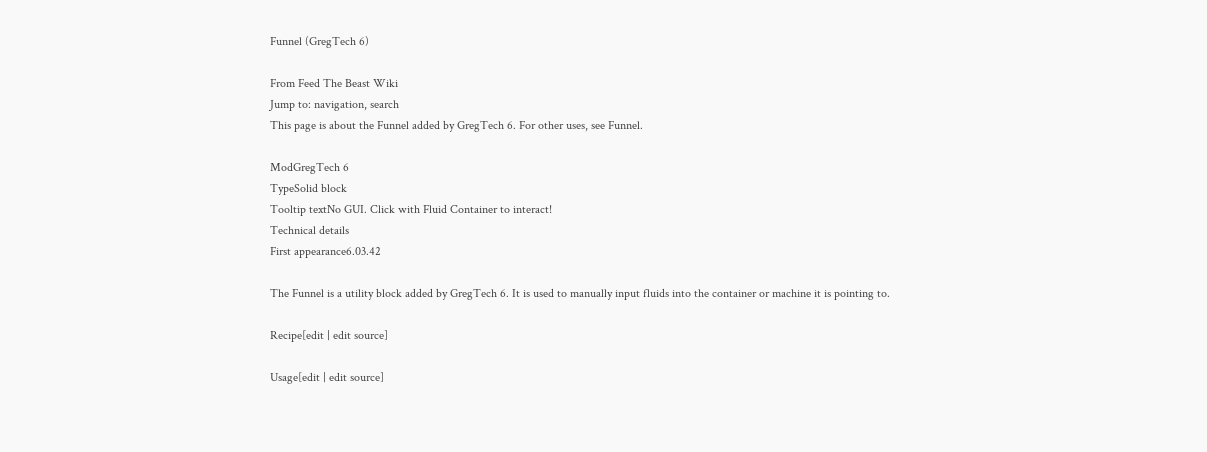Funnel (GregTech 6)

From Feed The Beast Wiki
Jump to: navigation, search
This page is about the Funnel added by GregTech 6. For other uses, see Funnel.

ModGregTech 6
TypeSolid block
Tooltip textNo GUI. Click with Fluid Container to interact!
Technical details
First appearance6.03.42

The Funnel is a utility block added by GregTech 6. It is used to manually input fluids into the container or machine it is pointing to.

Recipe[edit | edit source]

Usage[edit | edit source]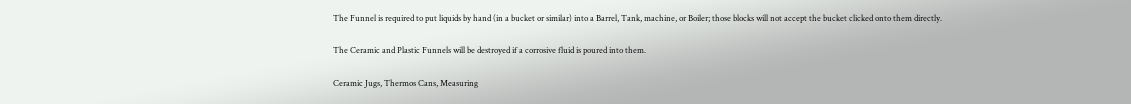The Funnel is required to put liquids by hand (in a bucket or similar) into a Barrel, Tank, machine, or Boiler; those blocks will not accept the bucket clicked onto them directly.

The Ceramic and Plastic Funnels will be destroyed if a corrosive fluid is poured into them.

Ceramic Jugs, Thermos Cans, Measuring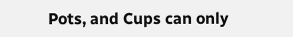Pots, and Cups can only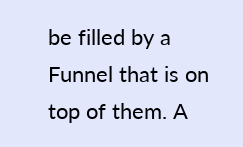be filled by a Funnel that is on top of them. A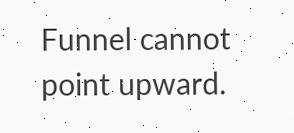Funnel cannot point upward.